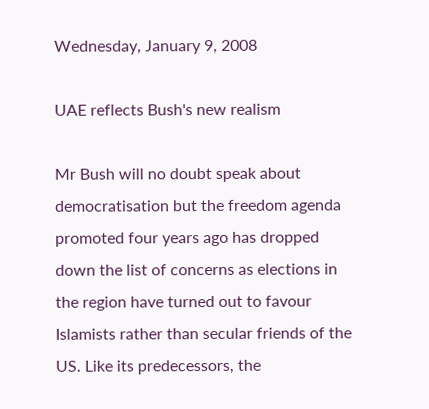Wednesday, January 9, 2008

UAE reflects Bush's new realism

Mr Bush will no doubt speak about democratisation but the freedom agenda promoted four years ago has dropped down the list of concerns as elections in the region have turned out to favour Islamists rather than secular friends of the US. Like its predecessors, the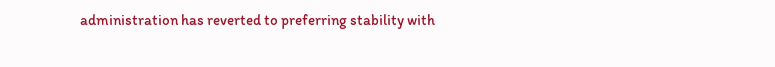administration has reverted to preferring stability with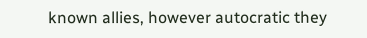known allies, however autocratic they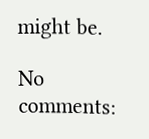might be.

No comments: